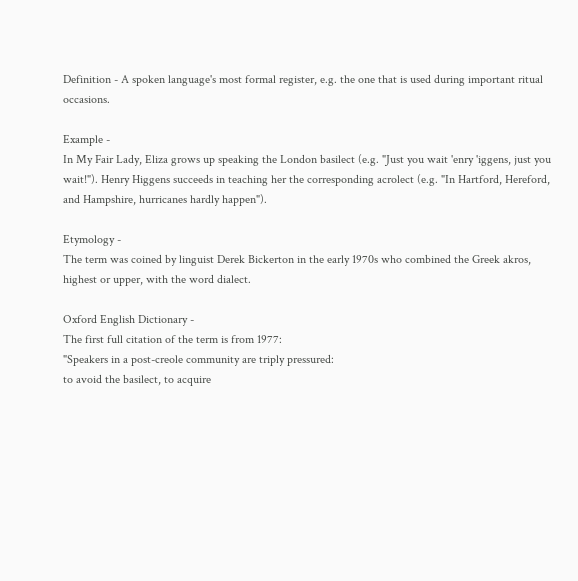Definition - A spoken language's most formal register, e.g. the one that is used during important ritual occasions.

Example -
In My Fair Lady, Eliza grows up speaking the London basilect (e.g. "Just you wait 'enry 'iggens, just you wait!"). Henry Higgens succeeds in teaching her the corresponding acrolect (e.g. "In Hartford, Hereford, and Hampshire, hurricanes hardly happen").

Etymology -
The term was coined by linguist Derek Bickerton in the early 1970s who combined the Greek akros, highest or upper, with the word dialect.

Oxford English Dictionary -
The first full citation of the term is from 1977:
"Speakers in a post-creole community are triply pressured:
to avoid the basilect, to acquire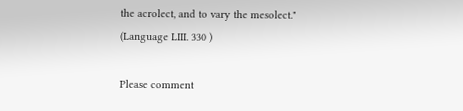the acrolect, and to vary the mesolect."
(Language LIII. 330 )

Please comment